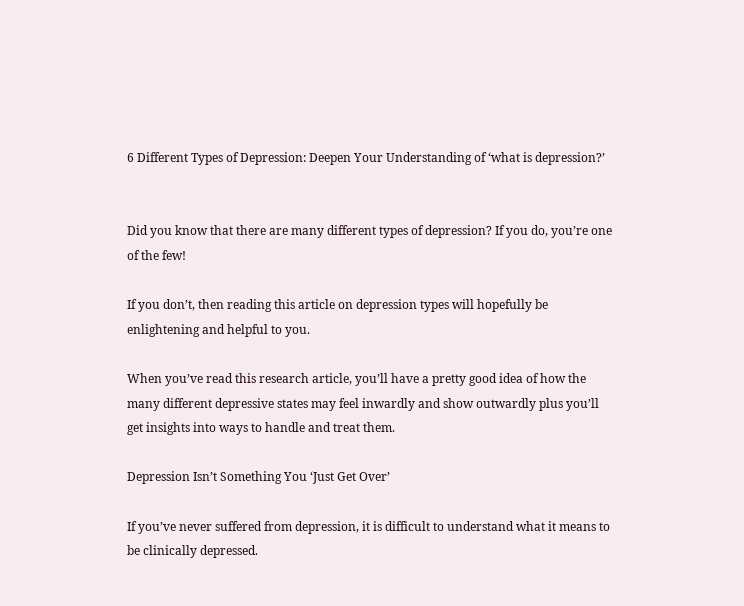6 Different Types of Depression: Deepen Your Understanding of ‘what is depression?’


Did you know that there are many different types of depression? If you do, you’re one of the few!

If you don’t, then reading this article on depression types will hopefully be enlightening and helpful to you.

When you’ve read this research article, you’ll have a pretty good idea of how the many different depressive states may feel inwardly and show outwardly plus you’ll get insights into ways to handle and treat them.

Depression Isn’t Something You ‘Just Get Over’

If you’ve never suffered from depression, it is difficult to understand what it means to be clinically depressed.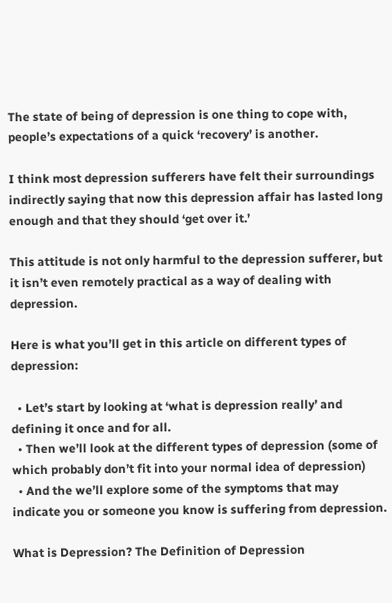The state of being of depression is one thing to cope with, people’s expectations of a quick ‘recovery’ is another.

I think most depression sufferers have felt their surroundings indirectly saying that now this depression affair has lasted long enough and that they should ‘get over it.’

This attitude is not only harmful to the depression sufferer, but it isn’t even remotely practical as a way of dealing with depression.

Here is what you’ll get in this article on different types of depression:

  • Let’s start by looking at ‘what is depression really’ and defining it once and for all.
  • Then we’ll look at the different types of depression (some of which probably don’t fit into your normal idea of depression)
  • And the we’ll explore some of the symptoms that may indicate you or someone you know is suffering from depression.

What is Depression? The Definition of Depression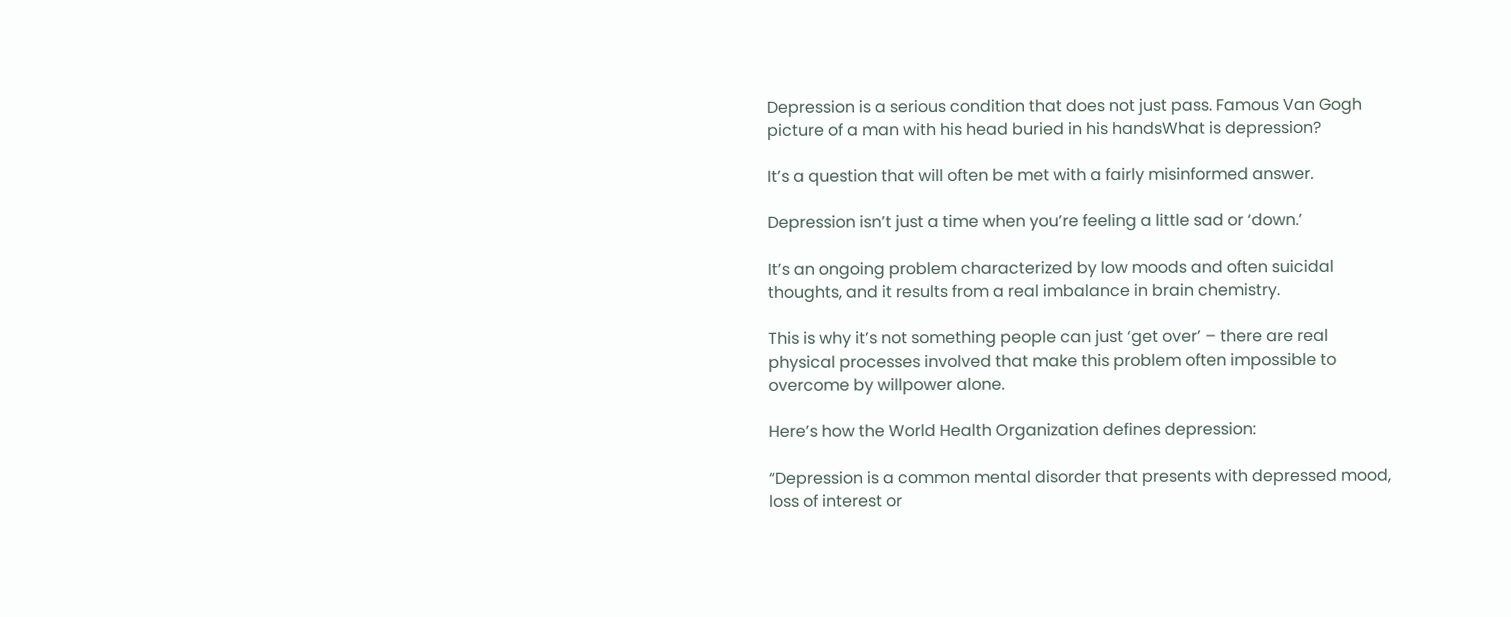Depression is a serious condition that does not just pass. Famous Van Gogh picture of a man with his head buried in his handsWhat is depression?

It’s a question that will often be met with a fairly misinformed answer.

Depression isn’t just a time when you’re feeling a little sad or ‘down.’

It’s an ongoing problem characterized by low moods and often suicidal thoughts, and it results from a real imbalance in brain chemistry.

This is why it’s not something people can just ‘get over’ – there are real physical processes involved that make this problem often impossible to overcome by willpower alone.

Here’s how the World Health Organization defines depression:

“Depression is a common mental disorder that presents with depressed mood, loss of interest or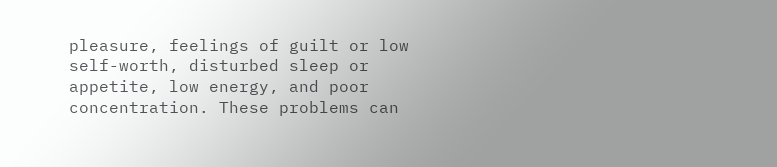pleasure, feelings of guilt or low self-worth, disturbed sleep or appetite, low energy, and poor concentration. These problems can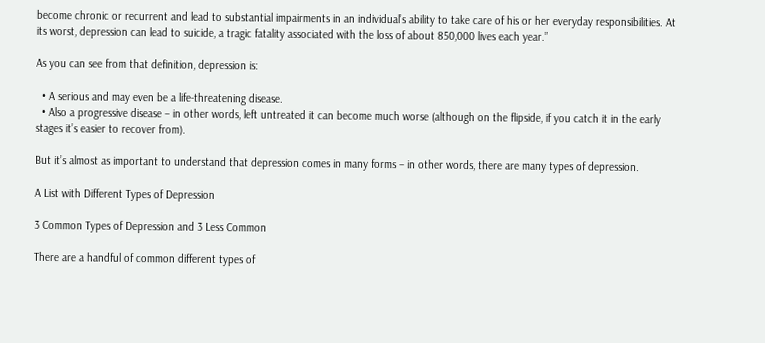become chronic or recurrent and lead to substantial impairments in an individual’s ability to take care of his or her everyday responsibilities. At its worst, depression can lead to suicide, a tragic fatality associated with the loss of about 850,000 lives each year.”

As you can see from that definition, depression is:

  • A serious and may even be a life-threatening disease.
  • Also a progressive disease – in other words, left untreated it can become much worse (although on the flipside, if you catch it in the early stages it’s easier to recover from).

But it’s almost as important to understand that depression comes in many forms – in other words, there are many types of depression.

A List with Different Types of Depression

3 Common Types of Depression and 3 Less Common

There are a handful of common different types of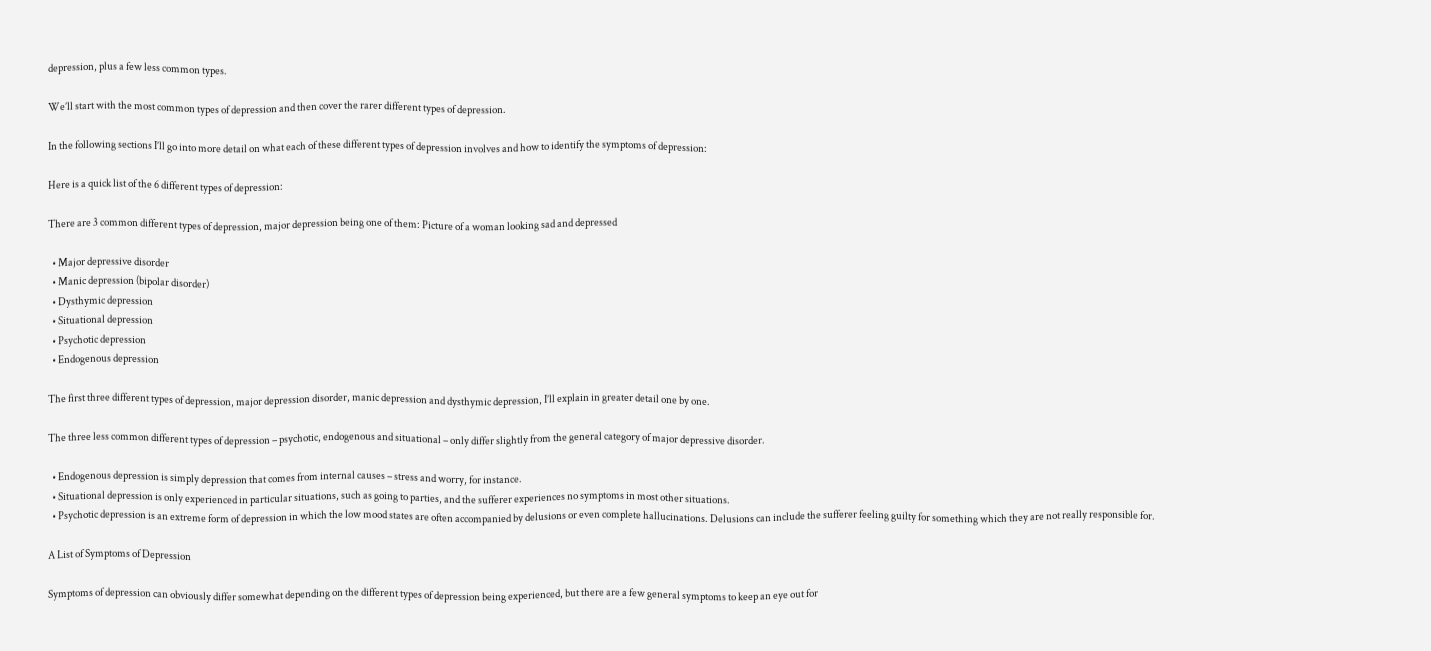depression, plus a few less common types.

We’ll start with the most common types of depression and then cover the rarer different types of depression.

In the following sections I’ll go into more detail on what each of these different types of depression involves and how to identify the symptoms of depression:

Here is a quick list of the 6 different types of depression:

There are 3 common different types of depression, major depression being one of them: Picture of a woman looking sad and depressed

  • Major depressive disorder
  • Manic depression (bipolar disorder)
  • Dysthymic depression
  • Situational depression
  • Psychotic depression
  • Endogenous depression

The first three different types of depression, major depression disorder, manic depression and dysthymic depression, I’ll explain in greater detail one by one.

The three less common different types of depression – psychotic, endogenous and situational – only differ slightly from the general category of major depressive disorder.

  • Endogenous depression is simply depression that comes from internal causes – stress and worry, for instance.
  • Situational depression is only experienced in particular situations, such as going to parties, and the sufferer experiences no symptoms in most other situations.
  • Psychotic depression is an extreme form of depression in which the low mood states are often accompanied by delusions or even complete hallucinations. Delusions can include the sufferer feeling guilty for something which they are not really responsible for.

A List of Symptoms of Depression

Symptoms of depression can obviously differ somewhat depending on the different types of depression being experienced, but there are a few general symptoms to keep an eye out for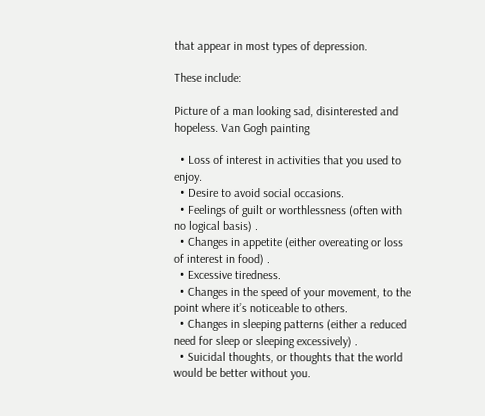that appear in most types of depression.

These include:

Picture of a man looking sad, disinterested and hopeless. Van Gogh painting

  • Loss of interest in activities that you used to enjoy.
  • Desire to avoid social occasions.
  • Feelings of guilt or worthlessness (often with no logical basis) .
  • Changes in appetite (either overeating or loss of interest in food) .
  • Excessive tiredness.
  • Changes in the speed of your movement, to the point where it’s noticeable to others.
  • Changes in sleeping patterns (either a reduced need for sleep or sleeping excessively) .
  • Suicidal thoughts, or thoughts that the world would be better without you.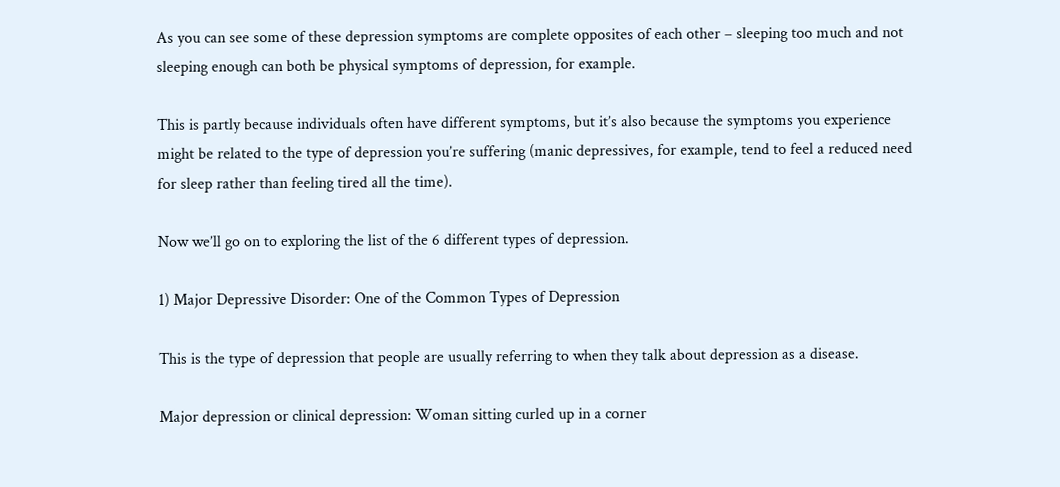As you can see some of these depression symptoms are complete opposites of each other – sleeping too much and not sleeping enough can both be physical symptoms of depression, for example.

This is partly because individuals often have different symptoms, but it’s also because the symptoms you experience might be related to the type of depression you’re suffering (manic depressives, for example, tend to feel a reduced need for sleep rather than feeling tired all the time).

Now we’ll go on to exploring the list of the 6 different types of depression.

1) Major Depressive Disorder: One of the Common Types of Depression

This is the type of depression that people are usually referring to when they talk about depression as a disease.

Major depression or clinical depression: Woman sitting curled up in a corner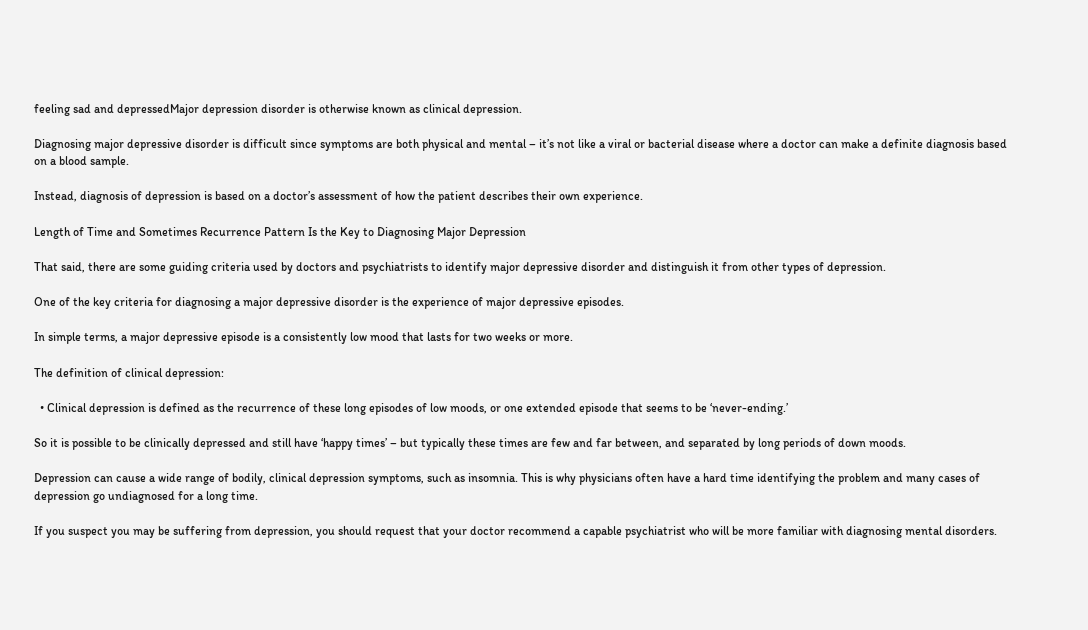feeling sad and depressedMajor depression disorder is otherwise known as clinical depression.

Diagnosing major depressive disorder is difficult since symptoms are both physical and mental – it’s not like a viral or bacterial disease where a doctor can make a definite diagnosis based on a blood sample.

Instead, diagnosis of depression is based on a doctor’s assessment of how the patient describes their own experience.

Length of Time and Sometimes Recurrence Pattern Is the Key to Diagnosing Major Depression

That said, there are some guiding criteria used by doctors and psychiatrists to identify major depressive disorder and distinguish it from other types of depression.

One of the key criteria for diagnosing a major depressive disorder is the experience of major depressive episodes.

In simple terms, a major depressive episode is a consistently low mood that lasts for two weeks or more.

The definition of clinical depression:

  • Clinical depression is defined as the recurrence of these long episodes of low moods, or one extended episode that seems to be ‘never-ending.’

So it is possible to be clinically depressed and still have ‘happy times’ – but typically these times are few and far between, and separated by long periods of down moods.

Depression can cause a wide range of bodily, clinical depression symptoms, such as insomnia. This is why physicians often have a hard time identifying the problem and many cases of depression go undiagnosed for a long time.

If you suspect you may be suffering from depression, you should request that your doctor recommend a capable psychiatrist who will be more familiar with diagnosing mental disorders.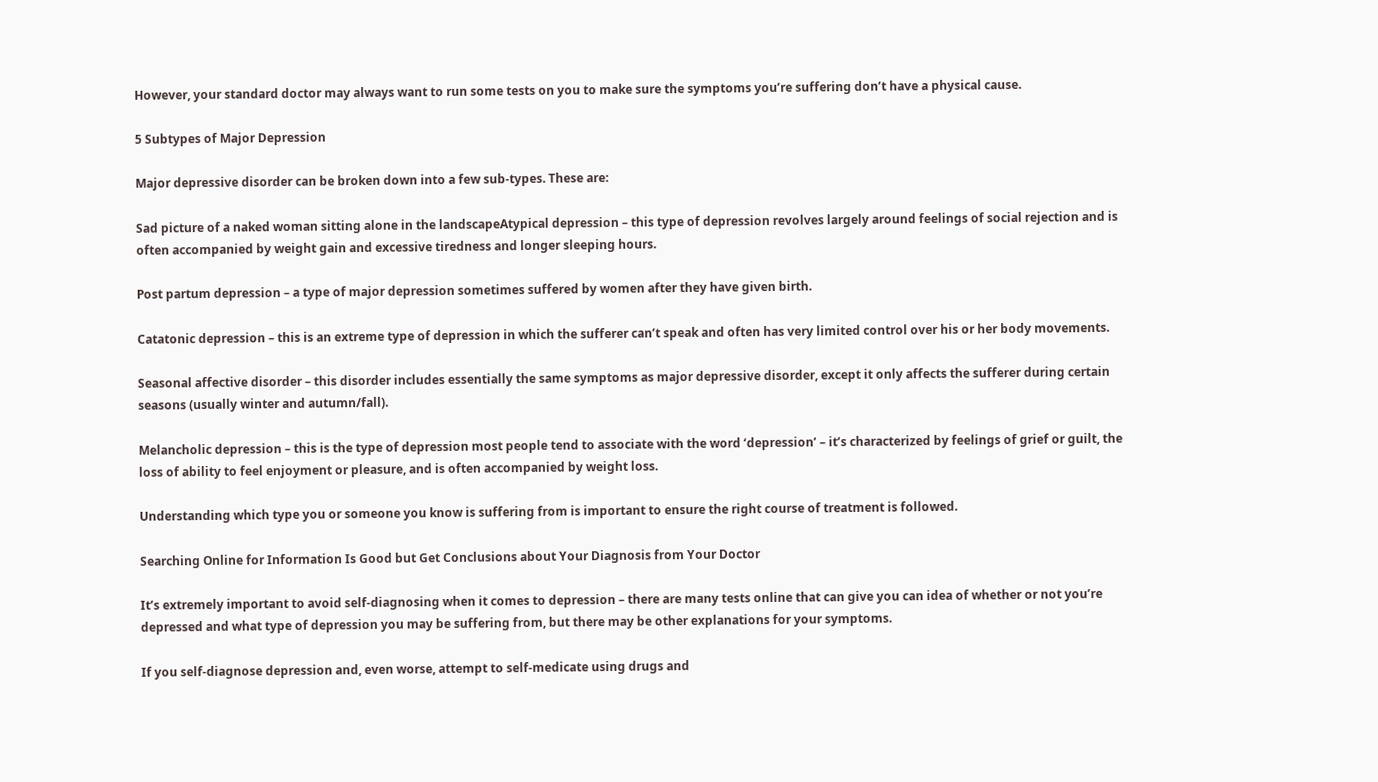However, your standard doctor may always want to run some tests on you to make sure the symptoms you’re suffering don’t have a physical cause.

5 Subtypes of Major Depression

Major depressive disorder can be broken down into a few sub-types. These are:

Sad picture of a naked woman sitting alone in the landscapeAtypical depression – this type of depression revolves largely around feelings of social rejection and is often accompanied by weight gain and excessive tiredness and longer sleeping hours.

Post partum depression – a type of major depression sometimes suffered by women after they have given birth.

Catatonic depression – this is an extreme type of depression in which the sufferer can’t speak and often has very limited control over his or her body movements.

Seasonal affective disorder – this disorder includes essentially the same symptoms as major depressive disorder, except it only affects the sufferer during certain seasons (usually winter and autumn/fall).

Melancholic depression – this is the type of depression most people tend to associate with the word ‘depression’ – it’s characterized by feelings of grief or guilt, the loss of ability to feel enjoyment or pleasure, and is often accompanied by weight loss.

Understanding which type you or someone you know is suffering from is important to ensure the right course of treatment is followed.

Searching Online for Information Is Good but Get Conclusions about Your Diagnosis from Your Doctor

It’s extremely important to avoid self-diagnosing when it comes to depression – there are many tests online that can give you can idea of whether or not you’re depressed and what type of depression you may be suffering from, but there may be other explanations for your symptoms.

If you self-diagnose depression and, even worse, attempt to self-medicate using drugs and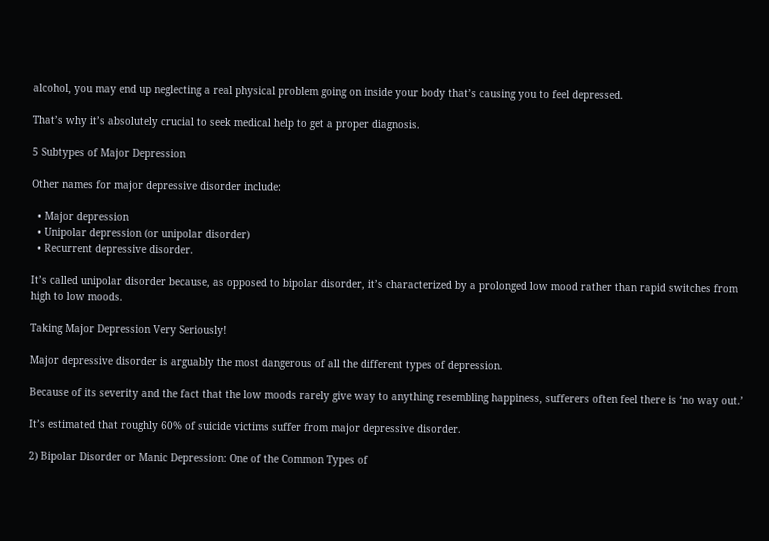alcohol, you may end up neglecting a real physical problem going on inside your body that’s causing you to feel depressed.

That’s why it’s absolutely crucial to seek medical help to get a proper diagnosis.

5 Subtypes of Major Depression

Other names for major depressive disorder include:

  • Major depression
  • Unipolar depression (or unipolar disorder)
  • Recurrent depressive disorder.

It’s called unipolar disorder because, as opposed to bipolar disorder, it’s characterized by a prolonged low mood rather than rapid switches from high to low moods.

Taking Major Depression Very Seriously!

Major depressive disorder is arguably the most dangerous of all the different types of depression.

Because of its severity and the fact that the low moods rarely give way to anything resembling happiness, sufferers often feel there is ‘no way out.’

It’s estimated that roughly 60% of suicide victims suffer from major depressive disorder.

2) Bipolar Disorder or Manic Depression: One of the Common Types of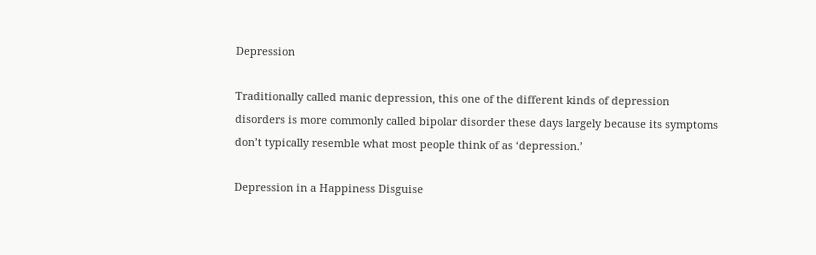Depression

Traditionally called manic depression, this one of the different kinds of depression disorders is more commonly called bipolar disorder these days largely because its symptoms don’t typically resemble what most people think of as ‘depression.’

Depression in a Happiness Disguise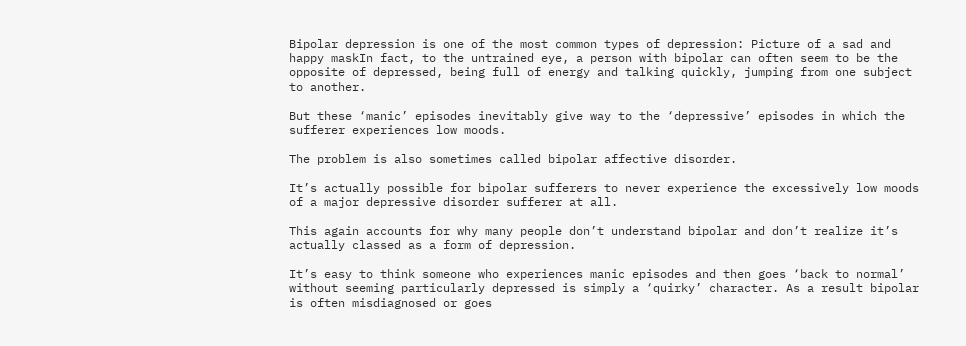Bipolar depression is one of the most common types of depression: Picture of a sad and happy maskIn fact, to the untrained eye, a person with bipolar can often seem to be the opposite of depressed, being full of energy and talking quickly, jumping from one subject to another.

But these ‘manic’ episodes inevitably give way to the ‘depressive’ episodes in which the sufferer experiences low moods.

The problem is also sometimes called bipolar affective disorder.

It’s actually possible for bipolar sufferers to never experience the excessively low moods of a major depressive disorder sufferer at all.

This again accounts for why many people don’t understand bipolar and don’t realize it’s actually classed as a form of depression.

It’s easy to think someone who experiences manic episodes and then goes ‘back to normal’ without seeming particularly depressed is simply a ‘quirky’ character. As a result bipolar is often misdiagnosed or goes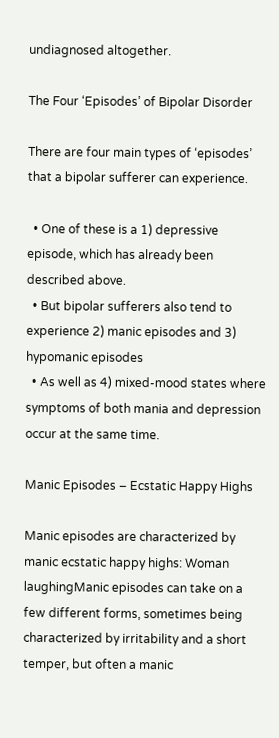undiagnosed altogether.

The Four ‘Episodes’ of Bipolar Disorder

There are four main types of ‘episodes’ that a bipolar sufferer can experience.

  • One of these is a 1) depressive episode, which has already been described above.
  • But bipolar sufferers also tend to experience 2) manic episodes and 3) hypomanic episodes
  • As well as 4) mixed-mood states where symptoms of both mania and depression occur at the same time.

Manic Episodes – Ecstatic Happy Highs

Manic episodes are characterized by manic ecstatic happy highs: Woman laughingManic episodes can take on a few different forms, sometimes being characterized by irritability and a short temper, but often a manic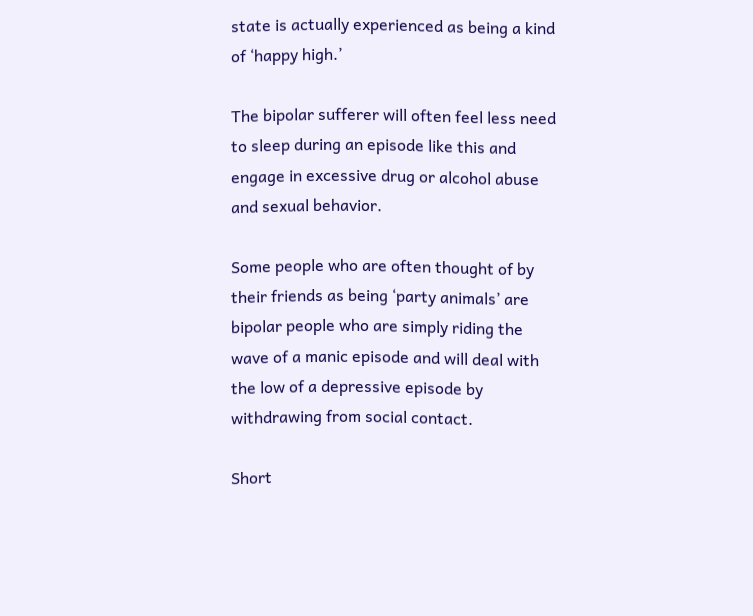state is actually experienced as being a kind of ‘happy high.’

The bipolar sufferer will often feel less need to sleep during an episode like this and engage in excessive drug or alcohol abuse and sexual behavior.

Some people who are often thought of by their friends as being ‘party animals’ are bipolar people who are simply riding the wave of a manic episode and will deal with the low of a depressive episode by withdrawing from social contact.

Short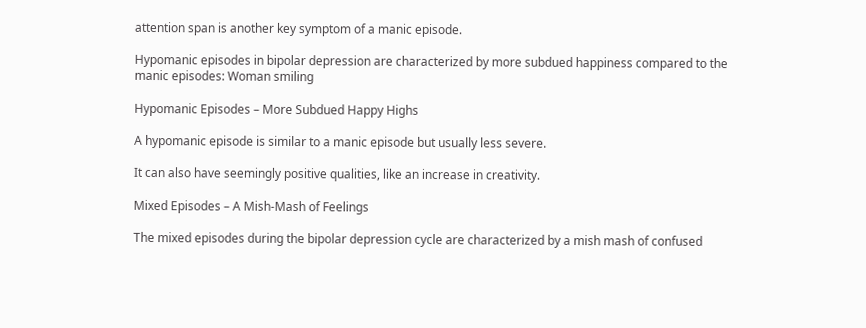attention span is another key symptom of a manic episode.

Hypomanic episodes in bipolar depression are characterized by more subdued happiness compared to the manic episodes: Woman smiling

Hypomanic Episodes – More Subdued Happy Highs

A hypomanic episode is similar to a manic episode but usually less severe.

It can also have seemingly positive qualities, like an increase in creativity.

Mixed Episodes – A Mish-Mash of Feelings

The mixed episodes during the bipolar depression cycle are characterized by a mish mash of confused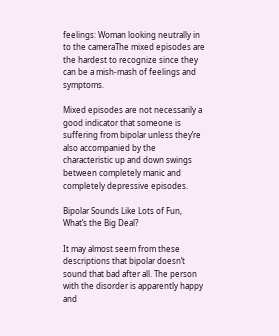feelings: Woman looking neutrally in to the cameraThe mixed episodes are the hardest to recognize since they can be a mish-mash of feelings and symptoms.

Mixed episodes are not necessarily a good indicator that someone is suffering from bipolar unless they’re also accompanied by the characteristic up and down swings between completely manic and completely depressive episodes.

Bipolar Sounds Like Lots of Fun, What’s the Big Deal?

It may almost seem from these descriptions that bipolar doesn’t sound that bad after all. The person with the disorder is apparently happy and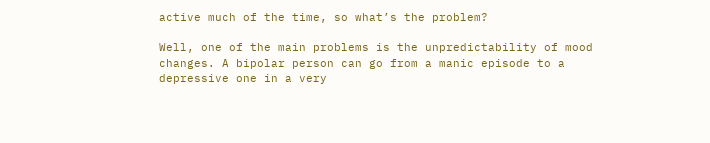active much of the time, so what’s the problem?

Well, one of the main problems is the unpredictability of mood changes. A bipolar person can go from a manic episode to a depressive one in a very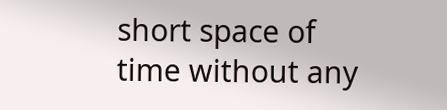short space of time without any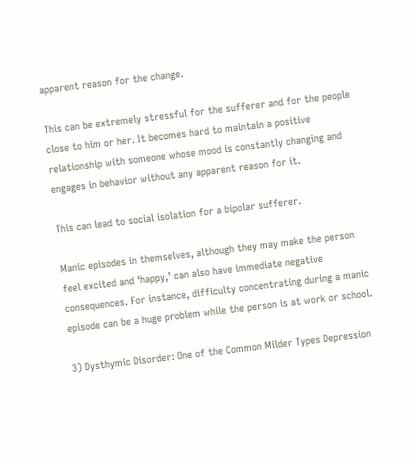apparent reason for the change.

This can be extremely stressful for the sufferer and for the people close to him or her. It becomes hard to maintain a positive relationship with someone whose mood is constantly changing and engages in behavior without any apparent reason for it.

This can lead to social isolation for a bipolar sufferer.

Manic episodes in themselves, although they may make the person feel excited and ‘happy,’ can also have immediate negative consequences. For instance, difficulty concentrating during a manic episode can be a huge problem while the person is at work or school.

3) Dysthymic Disorder: One of the Common Milder Types Depression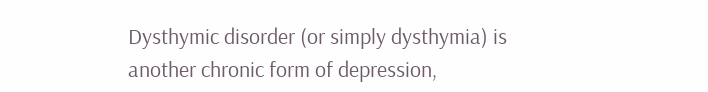Dysthymic disorder (or simply dysthymia) is another chronic form of depression,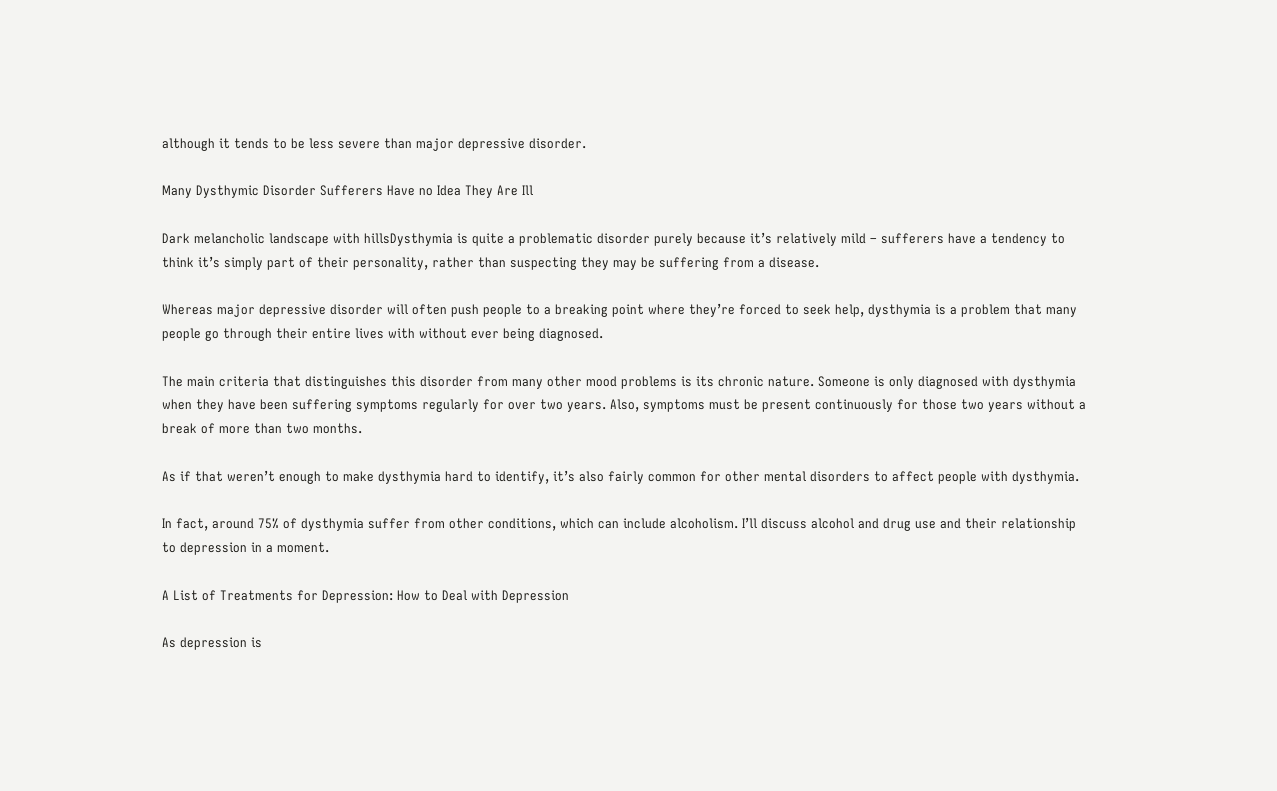although it tends to be less severe than major depressive disorder.

Many Dysthymic Disorder Sufferers Have no Idea They Are Ill

Dark melancholic landscape with hillsDysthymia is quite a problematic disorder purely because it’s relatively mild – sufferers have a tendency to think it’s simply part of their personality, rather than suspecting they may be suffering from a disease.

Whereas major depressive disorder will often push people to a breaking point where they’re forced to seek help, dysthymia is a problem that many people go through their entire lives with without ever being diagnosed.

The main criteria that distinguishes this disorder from many other mood problems is its chronic nature. Someone is only diagnosed with dysthymia when they have been suffering symptoms regularly for over two years. Also, symptoms must be present continuously for those two years without a break of more than two months.

As if that weren’t enough to make dysthymia hard to identify, it’s also fairly common for other mental disorders to affect people with dysthymia.

In fact, around 75% of dysthymia suffer from other conditions, which can include alcoholism. I’ll discuss alcohol and drug use and their relationship to depression in a moment.

A List of Treatments for Depression: How to Deal with Depression

As depression is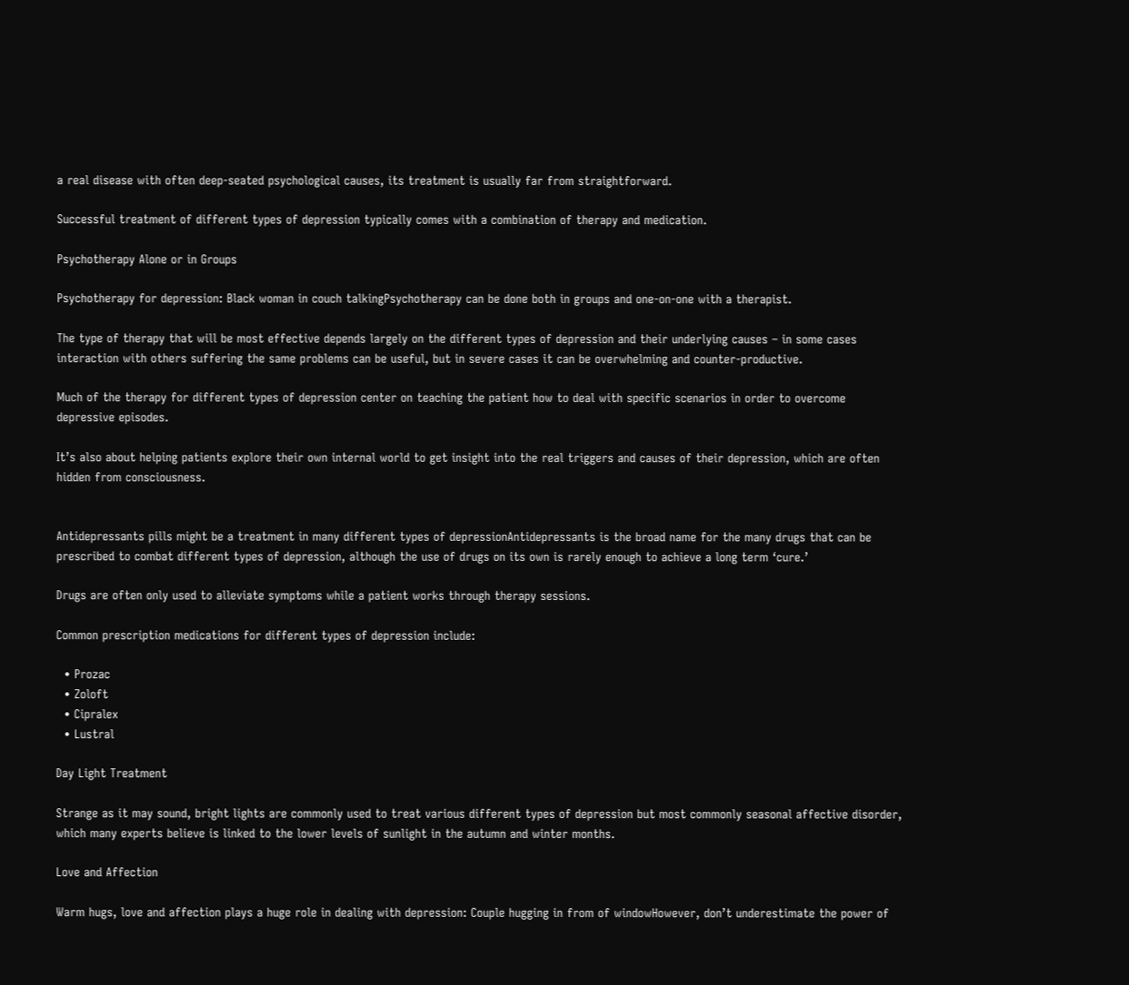a real disease with often deep-seated psychological causes, its treatment is usually far from straightforward.

Successful treatment of different types of depression typically comes with a combination of therapy and medication.

Psychotherapy Alone or in Groups

Psychotherapy for depression: Black woman in couch talkingPsychotherapy can be done both in groups and one-on-one with a therapist.

The type of therapy that will be most effective depends largely on the different types of depression and their underlying causes – in some cases interaction with others suffering the same problems can be useful, but in severe cases it can be overwhelming and counter-productive.

Much of the therapy for different types of depression center on teaching the patient how to deal with specific scenarios in order to overcome depressive episodes.

It’s also about helping patients explore their own internal world to get insight into the real triggers and causes of their depression, which are often hidden from consciousness.


Antidepressants pills might be a treatment in many different types of depressionAntidepressants is the broad name for the many drugs that can be prescribed to combat different types of depression, although the use of drugs on its own is rarely enough to achieve a long term ‘cure.’

Drugs are often only used to alleviate symptoms while a patient works through therapy sessions.

Common prescription medications for different types of depression include:

  • Prozac
  • Zoloft
  • Cipralex
  • Lustral

Day Light Treatment

Strange as it may sound, bright lights are commonly used to treat various different types of depression but most commonly seasonal affective disorder, which many experts believe is linked to the lower levels of sunlight in the autumn and winter months.

Love and Affection

Warm hugs, love and affection plays a huge role in dealing with depression: Couple hugging in from of windowHowever, don’t underestimate the power of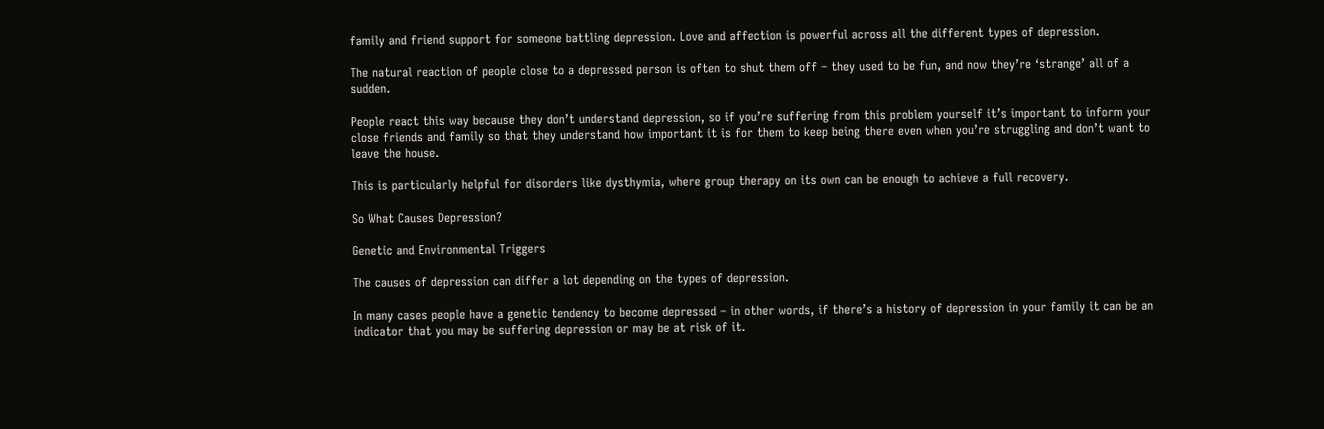family and friend support for someone battling depression. Love and affection is powerful across all the different types of depression.

The natural reaction of people close to a depressed person is often to shut them off – they used to be fun, and now they’re ‘strange’ all of a sudden.

People react this way because they don’t understand depression, so if you’re suffering from this problem yourself it’s important to inform your close friends and family so that they understand how important it is for them to keep being there even when you’re struggling and don’t want to leave the house.

This is particularly helpful for disorders like dysthymia, where group therapy on its own can be enough to achieve a full recovery.

So What Causes Depression?

Genetic and Environmental Triggers

The causes of depression can differ a lot depending on the types of depression.

In many cases people have a genetic tendency to become depressed – in other words, if there’s a history of depression in your family it can be an indicator that you may be suffering depression or may be at risk of it.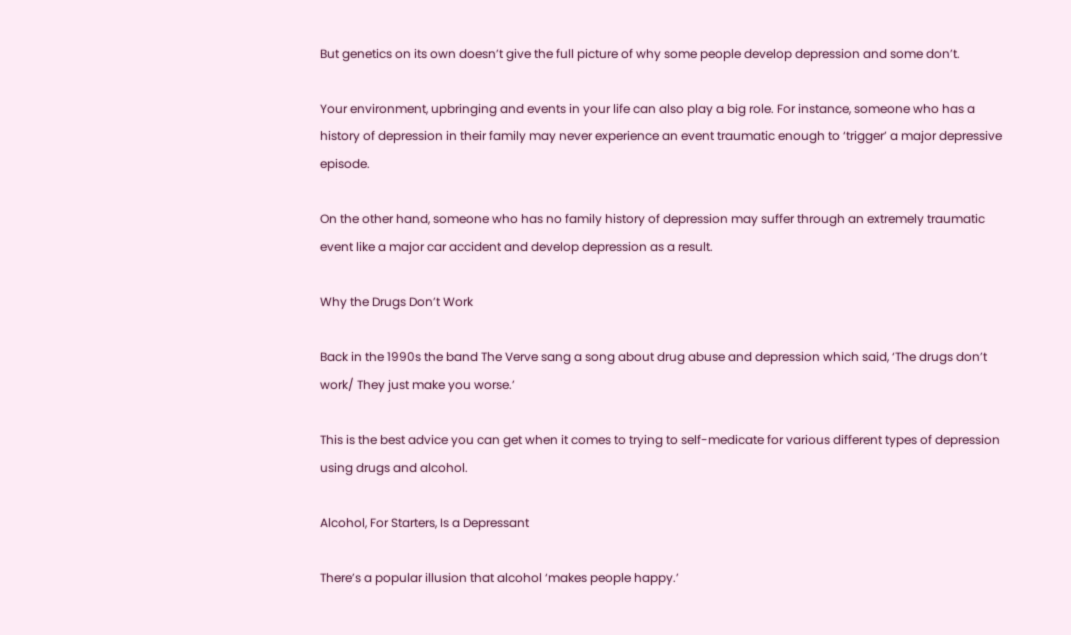But genetics on its own doesn’t give the full picture of why some people develop depression and some don’t.

Your environment, upbringing and events in your life can also play a big role. For instance, someone who has a history of depression in their family may never experience an event traumatic enough to ‘trigger’ a major depressive episode.

On the other hand, someone who has no family history of depression may suffer through an extremely traumatic event like a major car accident and develop depression as a result.

Why the Drugs Don’t Work

Back in the 1990s the band The Verve sang a song about drug abuse and depression which said, ‘The drugs don’t work/ They just make you worse.’

This is the best advice you can get when it comes to trying to self-medicate for various different types of depression using drugs and alcohol.

Alcohol, For Starters, Is a Depressant

There’s a popular illusion that alcohol ‘makes people happy.’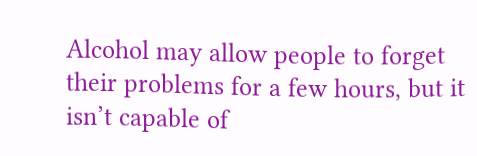Alcohol may allow people to forget their problems for a few hours, but it isn’t capable of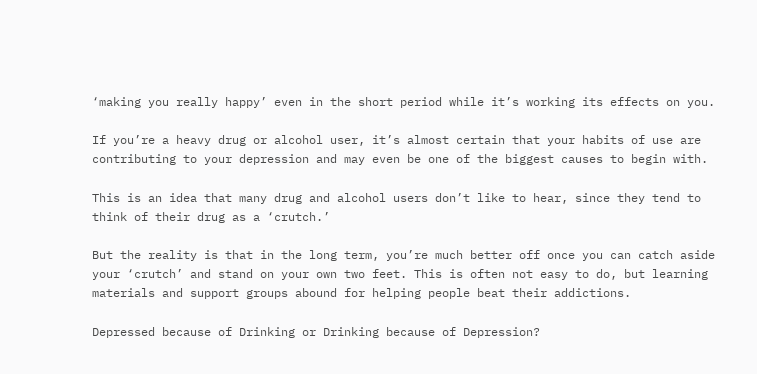‘making you really happy’ even in the short period while it’s working its effects on you.

If you’re a heavy drug or alcohol user, it’s almost certain that your habits of use are contributing to your depression and may even be one of the biggest causes to begin with.

This is an idea that many drug and alcohol users don’t like to hear, since they tend to think of their drug as a ‘crutch.’

But the reality is that in the long term, you’re much better off once you can catch aside your ‘crutch’ and stand on your own two feet. This is often not easy to do, but learning materials and support groups abound for helping people beat their addictions.

Depressed because of Drinking or Drinking because of Depression?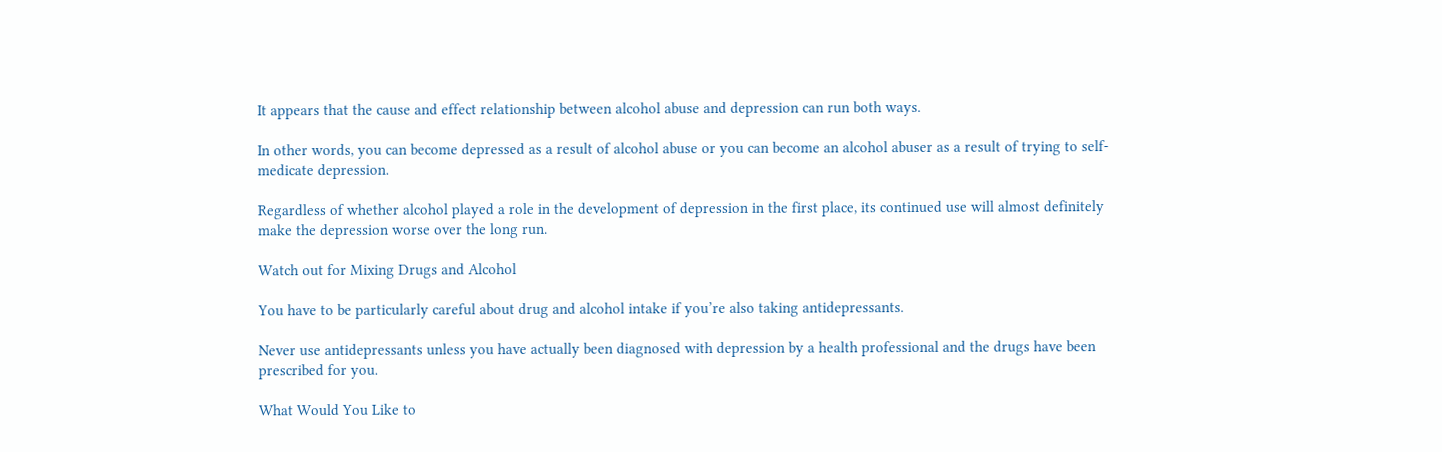It appears that the cause and effect relationship between alcohol abuse and depression can run both ways.

In other words, you can become depressed as a result of alcohol abuse or you can become an alcohol abuser as a result of trying to self-medicate depression.

Regardless of whether alcohol played a role in the development of depression in the first place, its continued use will almost definitely make the depression worse over the long run.

Watch out for Mixing Drugs and Alcohol

You have to be particularly careful about drug and alcohol intake if you’re also taking antidepressants.

Never use antidepressants unless you have actually been diagnosed with depression by a health professional and the drugs have been prescribed for you.

What Would You Like to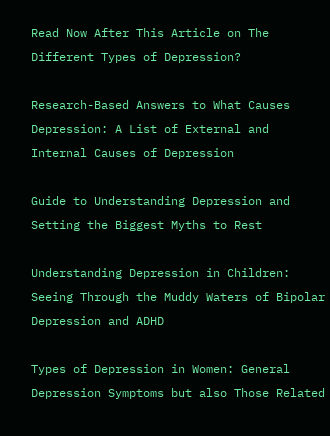Read Now After This Article on The Different Types of Depression?

Research-Based Answers to What Causes Depression: A List of External and Internal Causes of Depression

Guide to Understanding Depression and Setting the Biggest Myths to Rest

Understanding Depression in Children: Seeing Through the Muddy Waters of Bipolar Depression and ADHD

Types of Depression in Women: General Depression Symptoms but also Those Related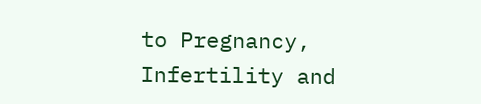to Pregnancy, Infertility and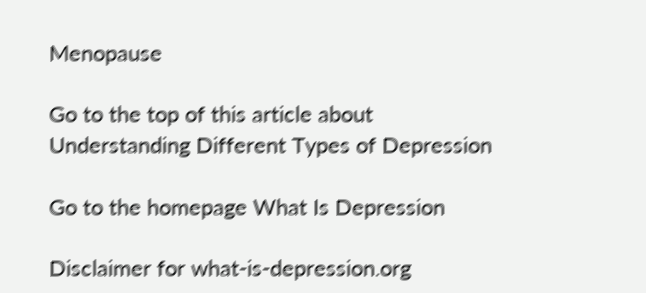Menopause

Go to the top of this article about Understanding Different Types of Depression

Go to the homepage What Is Depression

Disclaimer for what-is-depression.org